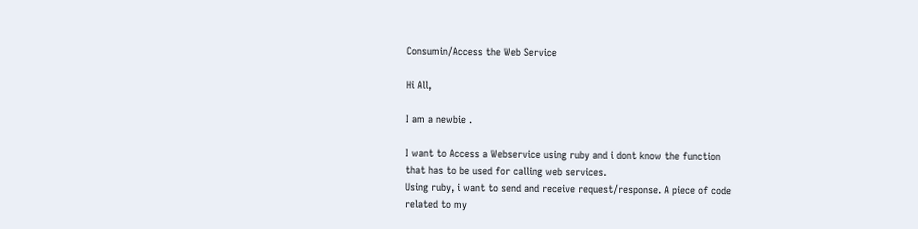Consumin/Access the Web Service

Hi All,

I am a newbie .

I want to Access a Webservice using ruby and i dont know the function
that has to be used for calling web services.
Using ruby, i want to send and receive request/response. A piece of code
related to my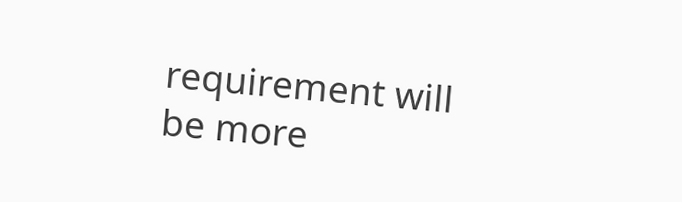requirement will be more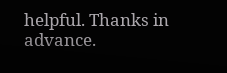helpful. Thanks in advance.